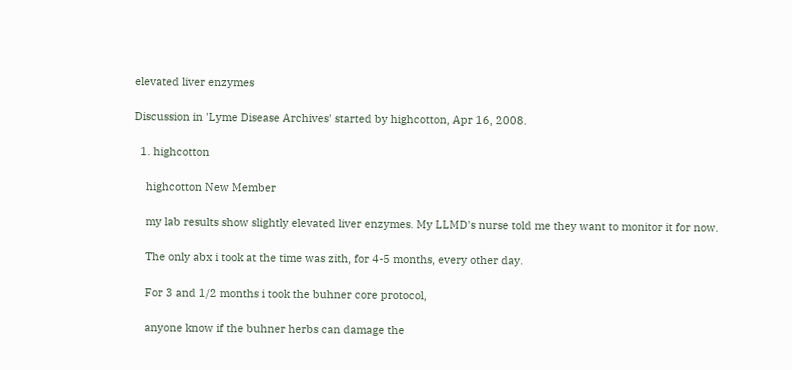elevated liver enzymes

Discussion in 'Lyme Disease Archives' started by highcotton, Apr 16, 2008.

  1. highcotton

    highcotton New Member

    my lab results show slightly elevated liver enzymes. My LLMD's nurse told me they want to monitor it for now.

    The only abx i took at the time was zith, for 4-5 months, every other day.

    For 3 and 1/2 months i took the buhner core protocol,

    anyone know if the buhner herbs can damage the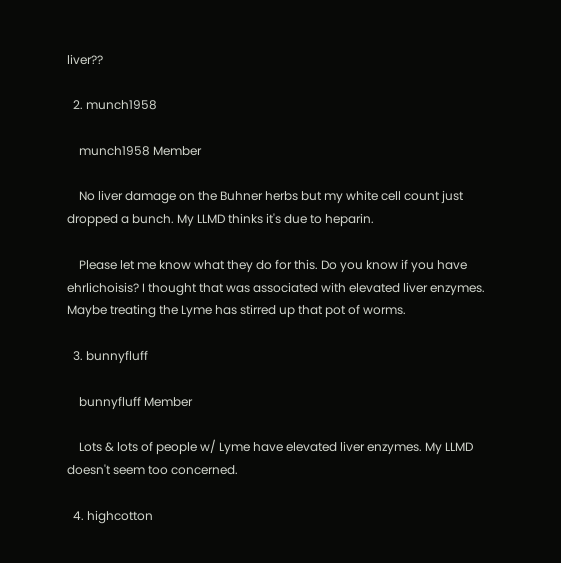liver??

  2. munch1958

    munch1958 Member

    No liver damage on the Buhner herbs but my white cell count just dropped a bunch. My LLMD thinks it's due to heparin.

    Please let me know what they do for this. Do you know if you have ehrlichoisis? I thought that was associated with elevated liver enzymes. Maybe treating the Lyme has stirred up that pot of worms.

  3. bunnyfluff

    bunnyfluff Member

    Lots & lots of people w/ Lyme have elevated liver enzymes. My LLMD doesn't seem too concerned.

  4. highcotton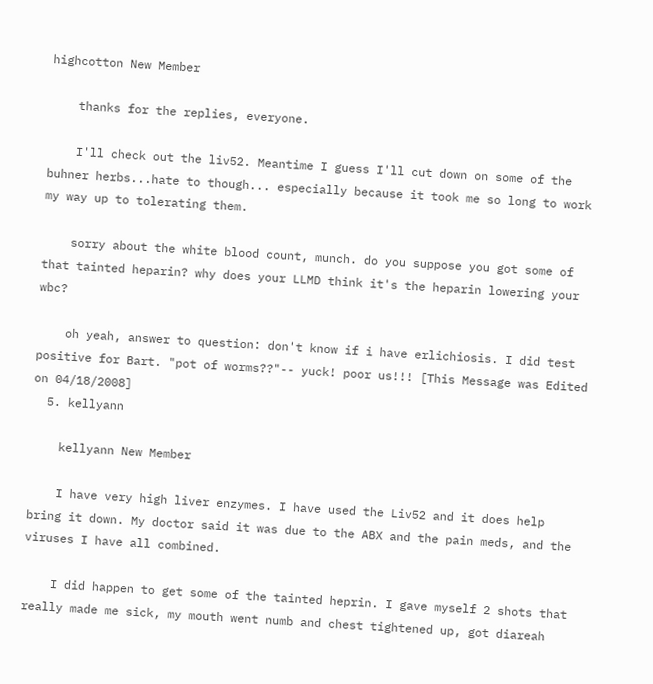highcotton New Member

    thanks for the replies, everyone.

    I'll check out the liv52. Meantime I guess I'll cut down on some of the buhner herbs...hate to though... especially because it took me so long to work my way up to tolerating them.

    sorry about the white blood count, munch. do you suppose you got some of that tainted heparin? why does your LLMD think it's the heparin lowering your wbc?

    oh yeah, answer to question: don't know if i have erlichiosis. I did test positive for Bart. "pot of worms??"-- yuck! poor us!!! [This Message was Edited on 04/18/2008]
  5. kellyann

    kellyann New Member

    I have very high liver enzymes. I have used the Liv52 and it does help bring it down. My doctor said it was due to the ABX and the pain meds, and the viruses I have all combined.

    I did happen to get some of the tainted heprin. I gave myself 2 shots that really made me sick, my mouth went numb and chest tightened up, got diareah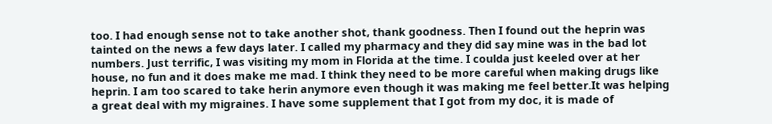too. I had enough sense not to take another shot, thank goodness. Then I found out the heprin was tainted on the news a few days later. I called my pharmacy and they did say mine was in the bad lot numbers. Just terrific, I was visiting my mom in Florida at the time. I coulda just keeled over at her house, no fun and it does make me mad. I think they need to be more careful when making drugs like heprin. I am too scared to take herin anymore even though it was making me feel better.It was helping a great deal with my migraines. I have some supplement that I got from my doc, it is made of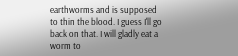earthworms and is supposed to thin the blood. I guess I'll go back on that. I will gladly eat a worm to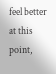feel better at this point,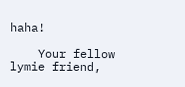haha!

    Your fellow lymie friend,